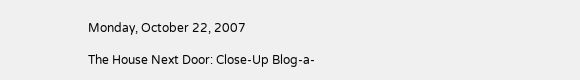Monday, October 22, 2007

The House Next Door: Close-Up Blog-a-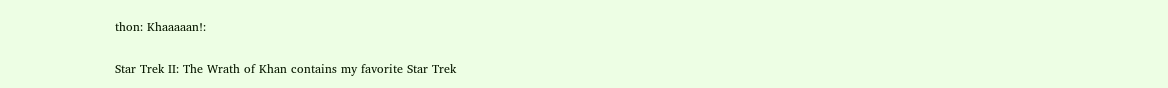thon: Khaaaaan!:

Star Trek II: The Wrath of Khan contains my favorite Star Trek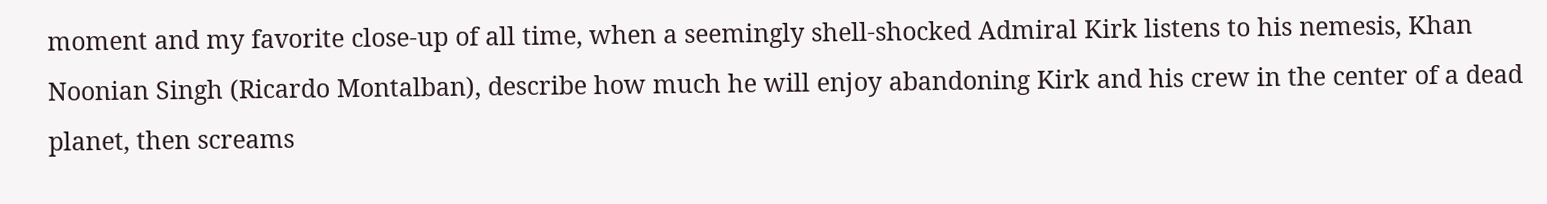moment and my favorite close-up of all time, when a seemingly shell-shocked Admiral Kirk listens to his nemesis, Khan Noonian Singh (Ricardo Montalban), describe how much he will enjoy abandoning Kirk and his crew in the center of a dead planet, then screams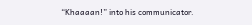“Khaaaan!” into his communicator.